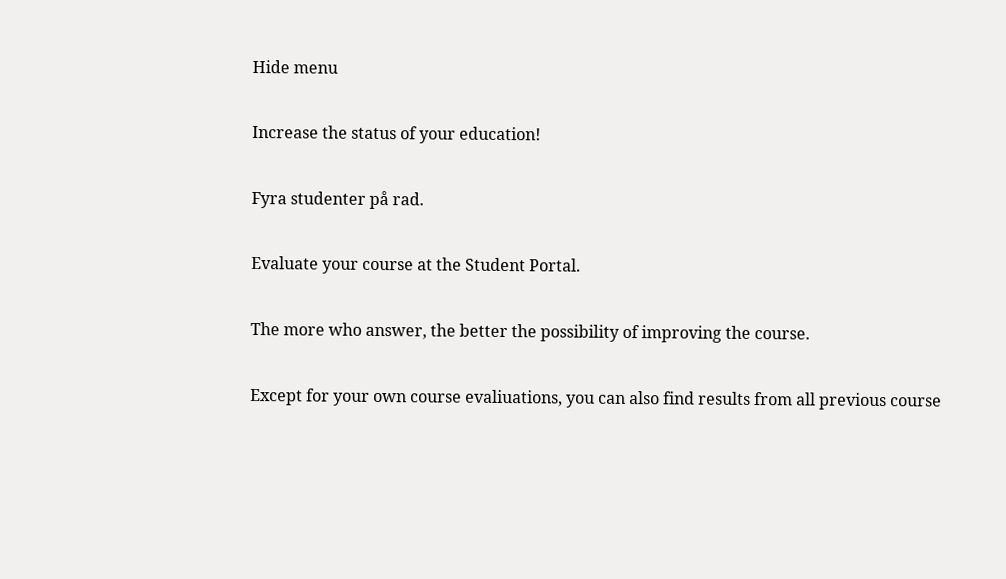Hide menu

Increase the status of your education!

Fyra studenter på rad.

Evaluate your course at the Student Portal.

The more who answer, the better the possibility of improving the course.

Except for your own course evaliuations, you can also find results from all previous course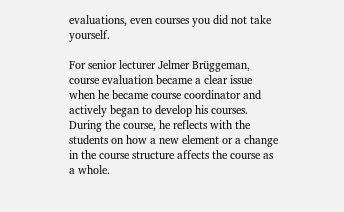evaluations, even courses you did not take yourself.

For senior lecturer Jelmer Brüggeman, course evaluation became a clear issue when he became course coordinator and actively began to develop his courses. During the course, he reflects with the students on how a new element or a change in the course structure affects the course as a whole.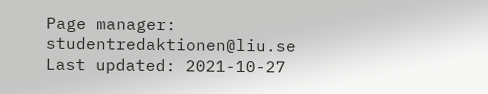Page manager: studentredaktionen@liu.se
Last updated: 2021-10-27